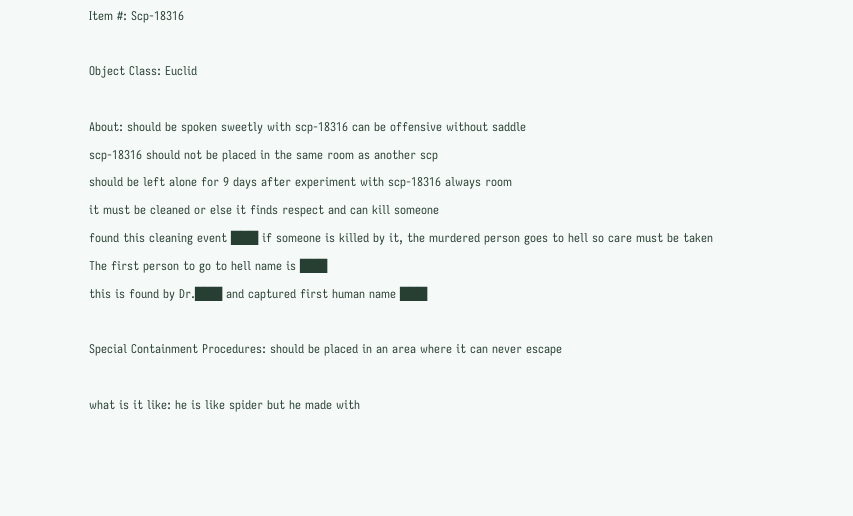Item #: Scp-18316

Object Class: Euclid

About: should be spoken sweetly with scp-18316 can be offensive without saddle
scp-18316 should not be placed in the same room as another scp
should be left alone for 9 days after experiment with scp-18316 always room
it must be cleaned or else it finds respect and can kill someone
found this cleaning event ███ if someone is killed by it, the murdered person goes to hell so care must be taken The first person to go to hell name is ███
this is found by Dr.███ and captured first human name ███

Special Containment Procedures: should be placed in an area where it can never escape

what is it like: he is like spider but he made with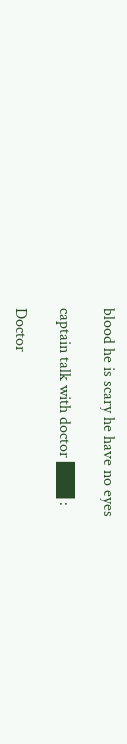blood he is scary he have no eyes

captain talk with doctor ███ :

Doctor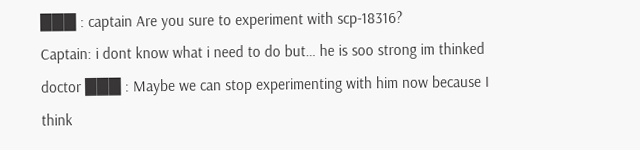███ : captain Are you sure to experiment with scp-18316?
Captain: i dont know what i need to do but… he is soo strong im thinked
doctor ███ : Maybe we can stop experimenting with him now because I think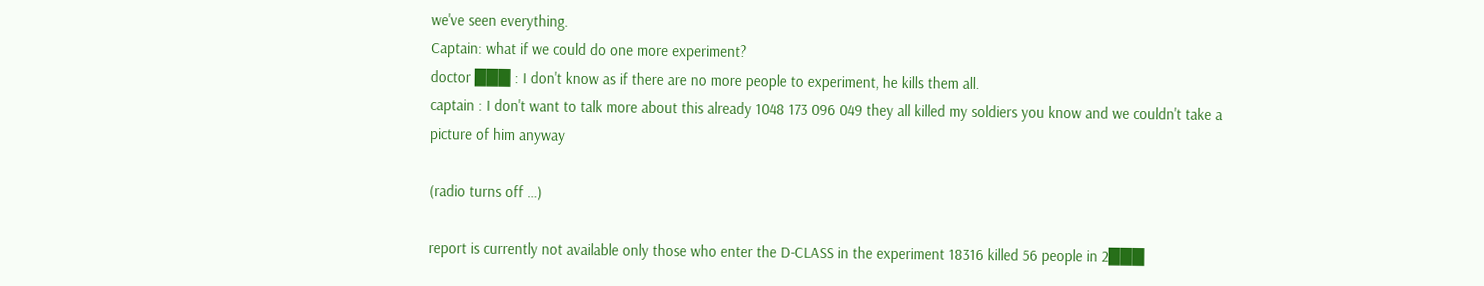we've seen everything.
Captain: what if we could do one more experiment?
doctor ███ : I don't know as if there are no more people to experiment, he kills them all.
captain : I don't want to talk more about this already 1048 173 096 049 they all killed my soldiers you know and we couldn't take a picture of him anyway

(radio turns off …)

report is currently not available only those who enter the D-CLASS in the experiment 18316 killed 56 people in 2███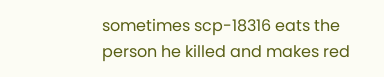sometimes scp-18316 eats the person he killed and makes red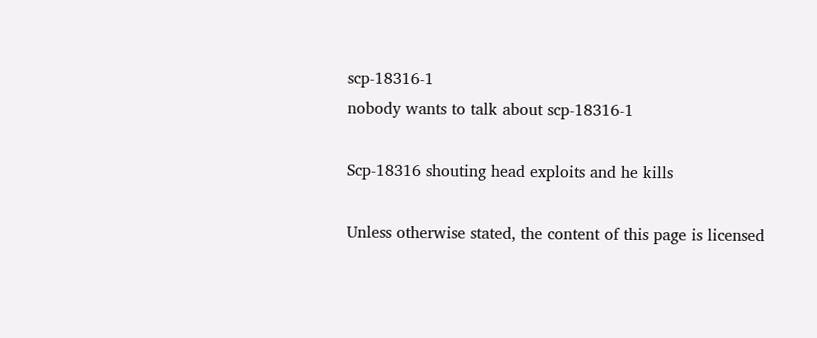scp-18316-1
nobody wants to talk about scp-18316-1

Scp-18316 shouting head exploits and he kills

Unless otherwise stated, the content of this page is licensed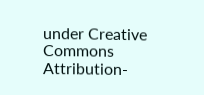under Creative Commons Attribution-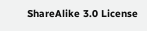ShareAlike 3.0 License